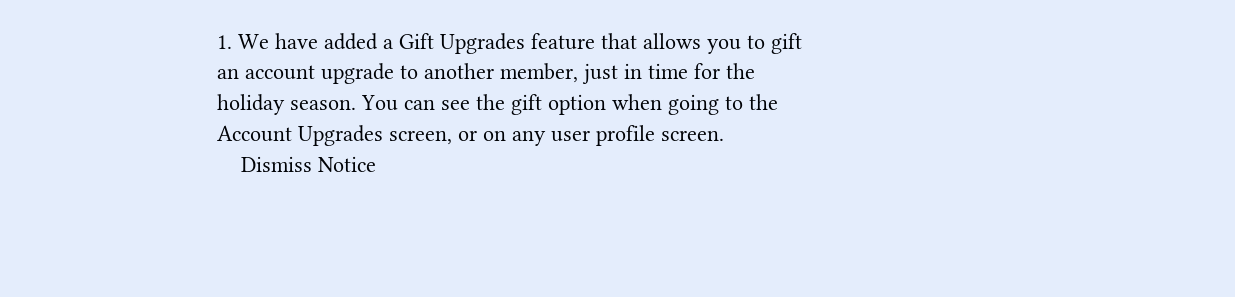1. We have added a Gift Upgrades feature that allows you to gift an account upgrade to another member, just in time for the holiday season. You can see the gift option when going to the Account Upgrades screen, or on any user profile screen.
    Dismiss Notice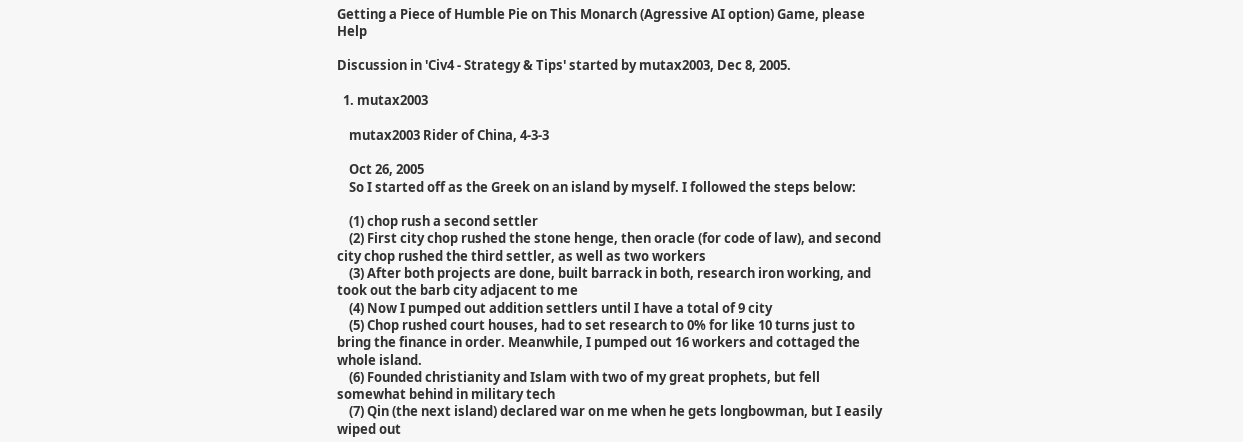Getting a Piece of Humble Pie on This Monarch (Agressive AI option) Game, please Help

Discussion in 'Civ4 - Strategy & Tips' started by mutax2003, Dec 8, 2005.

  1. mutax2003

    mutax2003 Rider of China, 4-3-3

    Oct 26, 2005
    So I started off as the Greek on an island by myself. I followed the steps below:

    (1) chop rush a second settler
    (2) First city chop rushed the stone henge, then oracle (for code of law), and second city chop rushed the third settler, as well as two workers
    (3) After both projects are done, built barrack in both, research iron working, and took out the barb city adjacent to me
    (4) Now I pumped out addition settlers until I have a total of 9 city
    (5) Chop rushed court houses, had to set research to 0% for like 10 turns just to bring the finance in order. Meanwhile, I pumped out 16 workers and cottaged the whole island.
    (6) Founded christianity and Islam with two of my great prophets, but fell somewhat behind in military tech
    (7) Qin (the next island) declared war on me when he gets longbowman, but I easily wiped out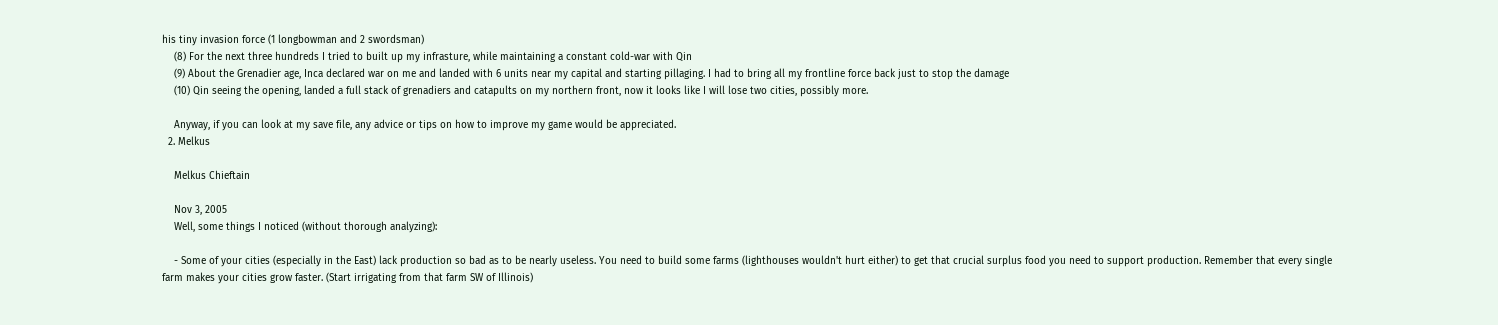his tiny invasion force (1 longbowman and 2 swordsman)
    (8) For the next three hundreds I tried to built up my infrasture, while maintaining a constant cold-war with Qin
    (9) About the Grenadier age, Inca declared war on me and landed with 6 units near my capital and starting pillaging. I had to bring all my frontline force back just to stop the damage
    (10) Qin seeing the opening, landed a full stack of grenadiers and catapults on my northern front, now it looks like I will lose two cities, possibly more.

    Anyway, if you can look at my save file, any advice or tips on how to improve my game would be appreciated.
  2. Melkus

    Melkus Chieftain

    Nov 3, 2005
    Well, some things I noticed (without thorough analyzing):

    - Some of your cities (especially in the East) lack production so bad as to be nearly useless. You need to build some farms (lighthouses wouldn't hurt either) to get that crucial surplus food you need to support production. Remember that every single farm makes your cities grow faster. (Start irrigating from that farm SW of Illinois)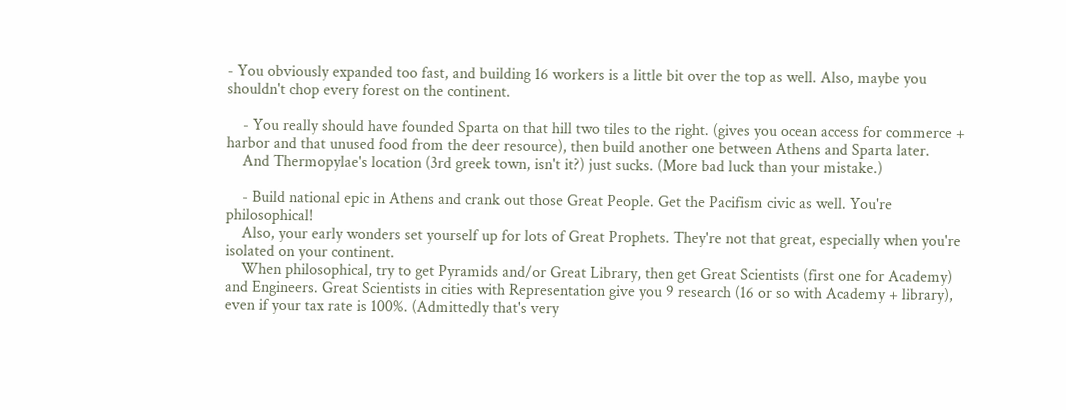- You obviously expanded too fast, and building 16 workers is a little bit over the top as well. Also, maybe you shouldn't chop every forest on the continent.

    - You really should have founded Sparta on that hill two tiles to the right. (gives you ocean access for commerce + harbor and that unused food from the deer resource), then build another one between Athens and Sparta later.
    And Thermopylae's location (3rd greek town, isn't it?) just sucks. (More bad luck than your mistake.)

    - Build national epic in Athens and crank out those Great People. Get the Pacifism civic as well. You're philosophical!
    Also, your early wonders set yourself up for lots of Great Prophets. They're not that great, especially when you're isolated on your continent.
    When philosophical, try to get Pyramids and/or Great Library, then get Great Scientists (first one for Academy) and Engineers. Great Scientists in cities with Representation give you 9 research (16 or so with Academy + library), even if your tax rate is 100%. (Admittedly that's very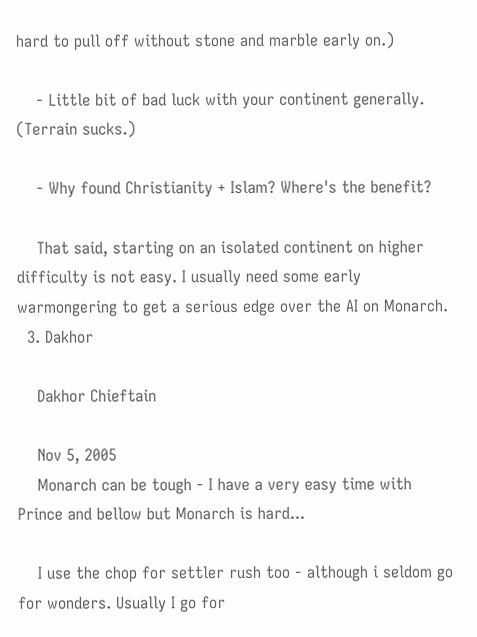hard to pull off without stone and marble early on.)

    - Little bit of bad luck with your continent generally. (Terrain sucks.)

    - Why found Christianity + Islam? Where's the benefit?

    That said, starting on an isolated continent on higher difficulty is not easy. I usually need some early warmongering to get a serious edge over the AI on Monarch.
  3. Dakhor

    Dakhor Chieftain

    Nov 5, 2005
    Monarch can be tough - I have a very easy time with Prince and bellow but Monarch is hard...

    I use the chop for settler rush too - although i seldom go for wonders. Usually I go for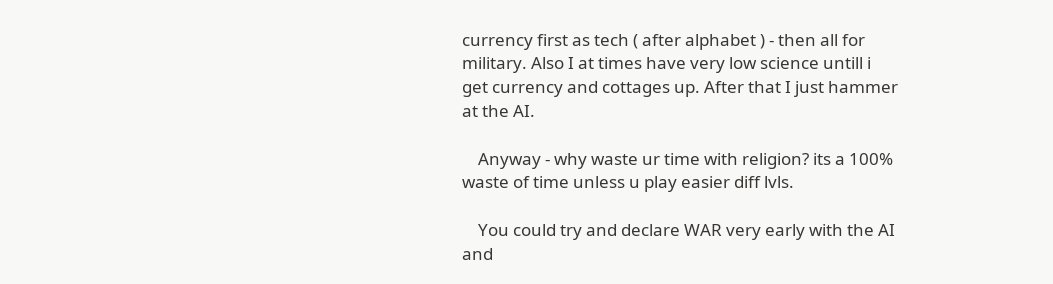currency first as tech ( after alphabet ) - then all for military. Also I at times have very low science untill i get currency and cottages up. After that I just hammer at the AI.

    Anyway - why waste ur time with religion? its a 100% waste of time unless u play easier diff lvls.

    You could try and declare WAR very early with the AI and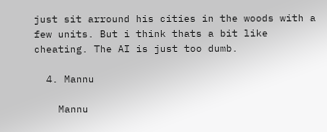just sit arround his cities in the woods with a few units. But i think thats a bit like cheating. The AI is just too dumb.

  4. Mannu

    Mannu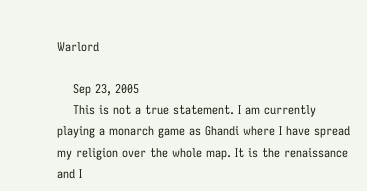Warlord

    Sep 23, 2005
    This is not a true statement. I am currently playing a monarch game as Ghandi where I have spread my religion over the whole map. It is the renaissance and I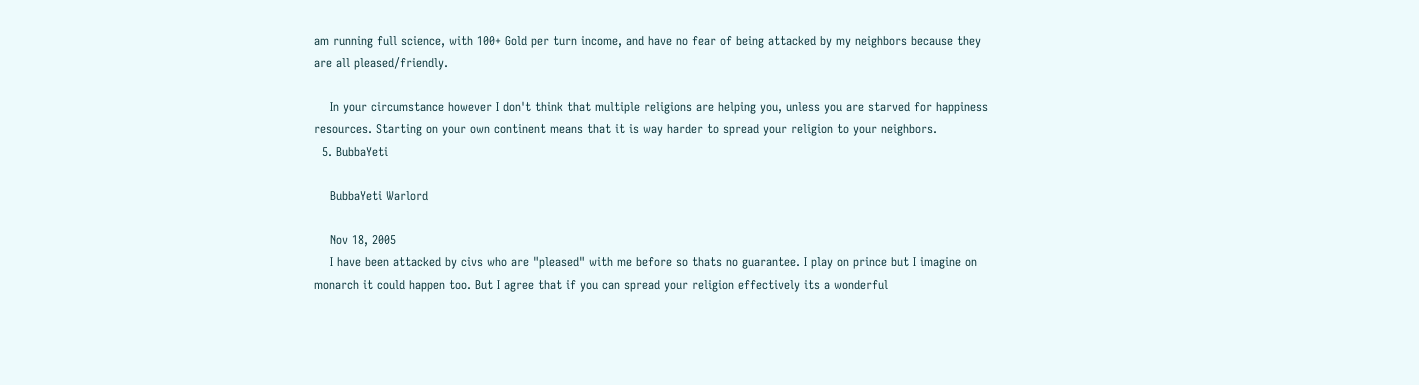am running full science, with 100+ Gold per turn income, and have no fear of being attacked by my neighbors because they are all pleased/friendly.

    In your circumstance however I don't think that multiple religions are helping you, unless you are starved for happiness resources. Starting on your own continent means that it is way harder to spread your religion to your neighbors.
  5. BubbaYeti

    BubbaYeti Warlord

    Nov 18, 2005
    I have been attacked by civs who are "pleased" with me before so thats no guarantee. I play on prince but I imagine on monarch it could happen too. But I agree that if you can spread your religion effectively its a wonderful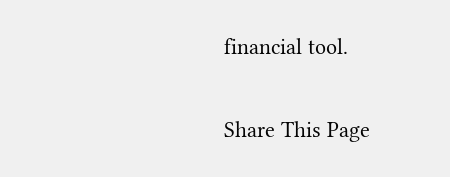financial tool.

Share This Page